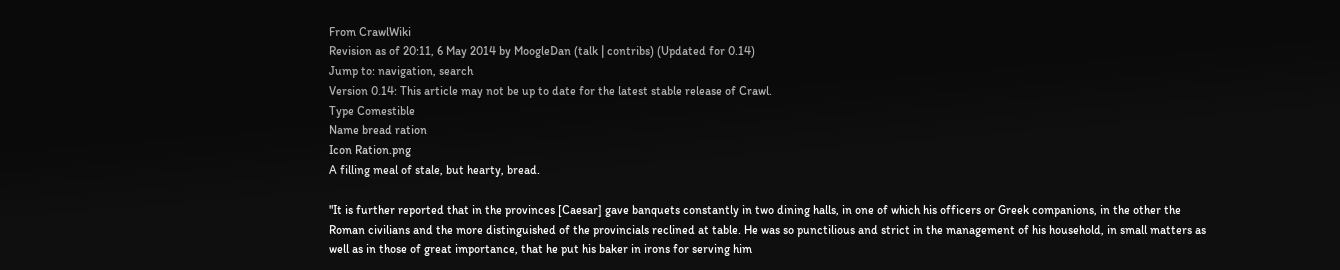From CrawlWiki
Revision as of 20:11, 6 May 2014 by MoogleDan (talk | contribs) (Updated for 0.14)
Jump to: navigation, search
Version 0.14: This article may not be up to date for the latest stable release of Crawl.
Type Comestible
Name bread ration
Icon Ration.png
A filling meal of stale, but hearty, bread.

"It is further reported that in the provinces [Caesar] gave banquets constantly in two dining halls, in one of which his officers or Greek companions, in the other the Roman civilians and the more distinguished of the provincials reclined at table. He was so punctilious and strict in the management of his household, in small matters as well as in those of great importance, that he put his baker in irons for serving him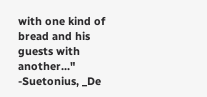with one kind of bread and his guests with another..."
-Suetonius, _De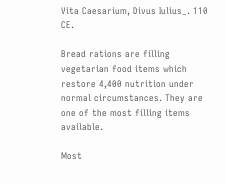Vita Caesarium, Divus Iulius_. 110 CE.

Bread rations are filling vegetarian food items which restore 4,400 nutrition under normal circumstances. They are one of the most filling items available.

Most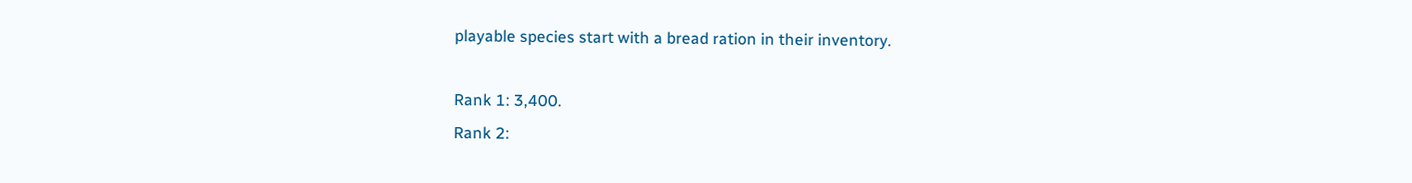playable species start with a bread ration in their inventory.

Rank 1: 3,400.
Rank 2: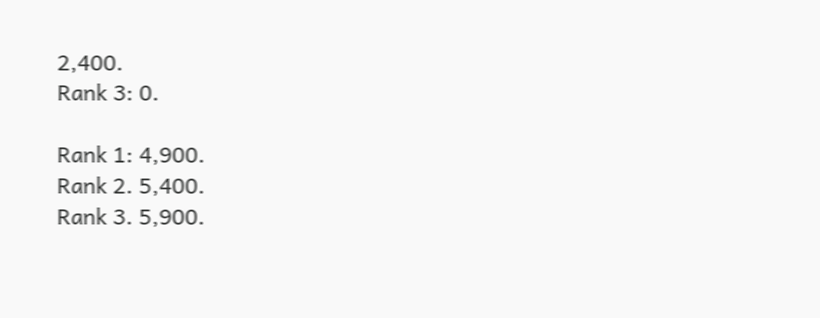2,400.
Rank 3: 0.

Rank 1: 4,900.
Rank 2. 5,400.
Rank 3. 5,900.